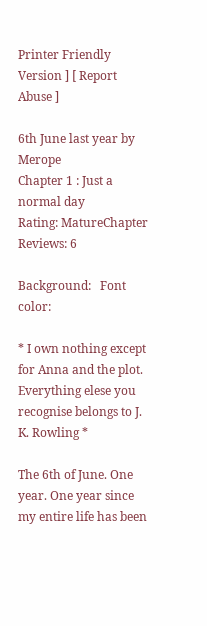Printer Friendly Version ] [ Report Abuse ]

6th June last year by Merope
Chapter 1 : Just a normal day
Rating: MatureChapter Reviews: 6

Background:   Font color:

* I own nothing except for Anna and the plot. Everything elese you recognise belongs to J. K. Rowling *

The 6th of June. One year. One year since my entire life has been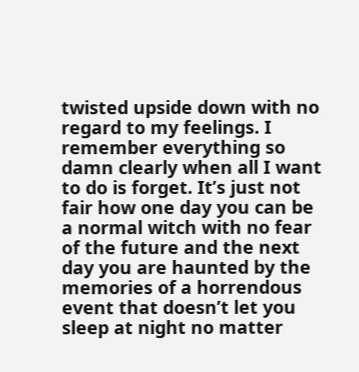twisted upside down with no regard to my feelings. I remember everything so damn clearly when all I want to do is forget. It’s just not fair how one day you can be a normal witch with no fear of the future and the next day you are haunted by the memories of a horrendous event that doesn’t let you sleep at night no matter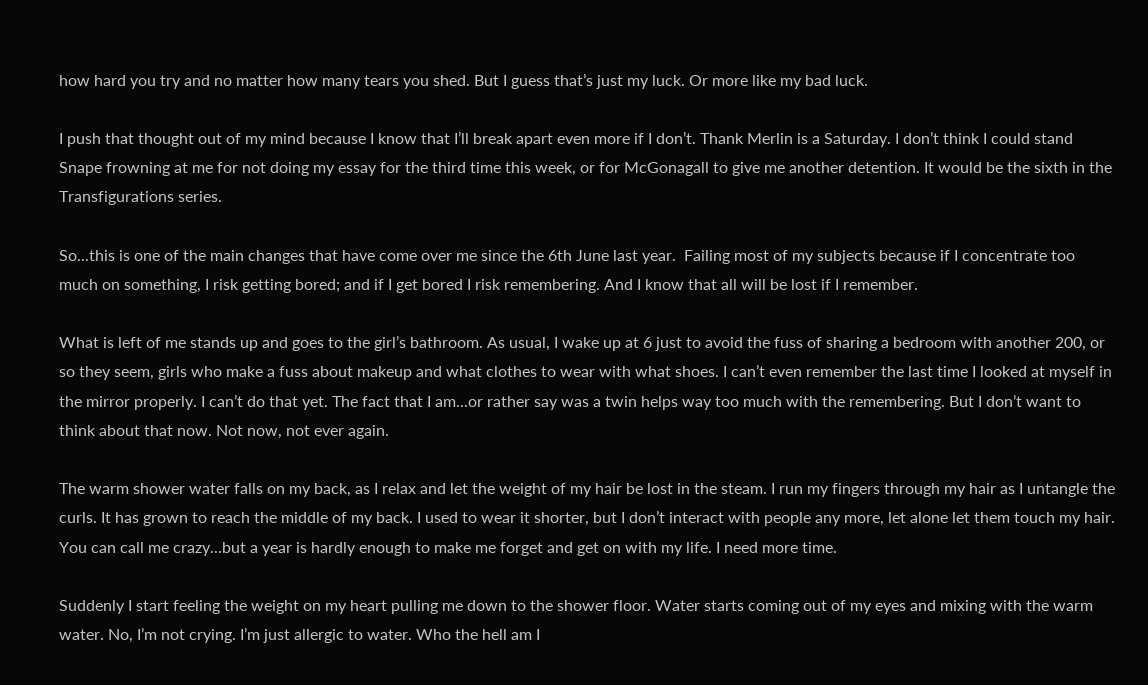how hard you try and no matter how many tears you shed. But I guess that’s just my luck. Or more like my bad luck.

I push that thought out of my mind because I know that I’ll break apart even more if I don’t. Thank Merlin is a Saturday. I don’t think I could stand Snape frowning at me for not doing my essay for the third time this week, or for McGonagall to give me another detention. It would be the sixth in the Transfigurations series.

So...this is one of the main changes that have come over me since the 6th June last year.  Failing most of my subjects because if I concentrate too much on something, I risk getting bored; and if I get bored I risk remembering. And I know that all will be lost if I remember.

What is left of me stands up and goes to the girl’s bathroom. As usual, I wake up at 6 just to avoid the fuss of sharing a bedroom with another 200, or so they seem, girls who make a fuss about makeup and what clothes to wear with what shoes. I can’t even remember the last time I looked at myself in the mirror properly. I can’t do that yet. The fact that I am...or rather say was a twin helps way too much with the remembering. But I don’t want to think about that now. Not now, not ever again.

The warm shower water falls on my back, as I relax and let the weight of my hair be lost in the steam. I run my fingers through my hair as I untangle the curls. It has grown to reach the middle of my back. I used to wear it shorter, but I don’t interact with people any more, let alone let them touch my hair. You can call me crazy...but a year is hardly enough to make me forget and get on with my life. I need more time.

Suddenly I start feeling the weight on my heart pulling me down to the shower floor. Water starts coming out of my eyes and mixing with the warm water. No, I’m not crying. I’m just allergic to water. Who the hell am I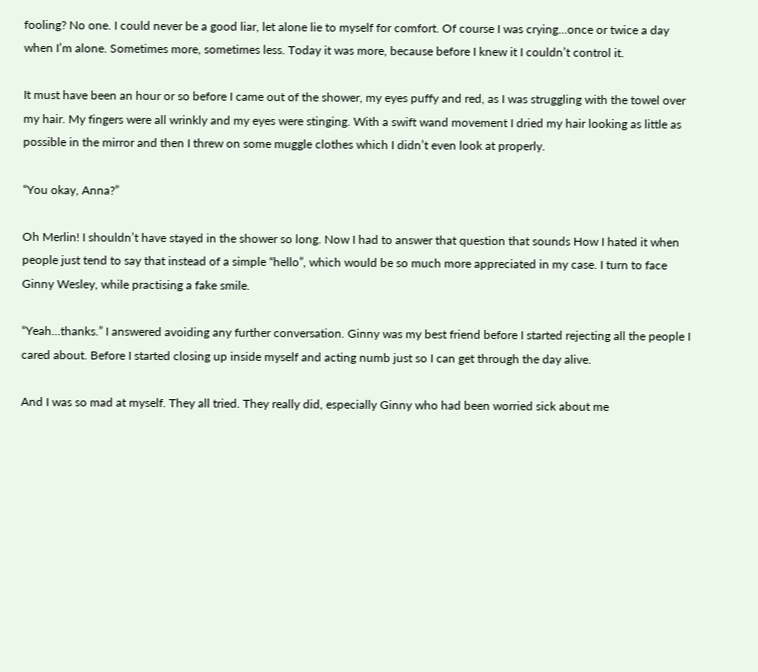fooling? No one. I could never be a good liar, let alone lie to myself for comfort. Of course I was crying...once or twice a day when I’m alone. Sometimes more, sometimes less. Today it was more, because before I knew it I couldn’t control it.

It must have been an hour or so before I came out of the shower, my eyes puffy and red, as I was struggling with the towel over my hair. My fingers were all wrinkly and my eyes were stinging. With a swift wand movement I dried my hair looking as little as possible in the mirror and then I threw on some muggle clothes which I didn’t even look at properly.

“You okay, Anna?”

Oh Merlin! I shouldn’t have stayed in the shower so long. Now I had to answer that question that sounds How I hated it when people just tend to say that instead of a simple “hello”, which would be so much more appreciated in my case. I turn to face Ginny Wesley, while practising a fake smile.

“Yeah...thanks.” I answered avoiding any further conversation. Ginny was my best friend before I started rejecting all the people I cared about. Before I started closing up inside myself and acting numb just so I can get through the day alive.

And I was so mad at myself. They all tried. They really did, especially Ginny who had been worried sick about me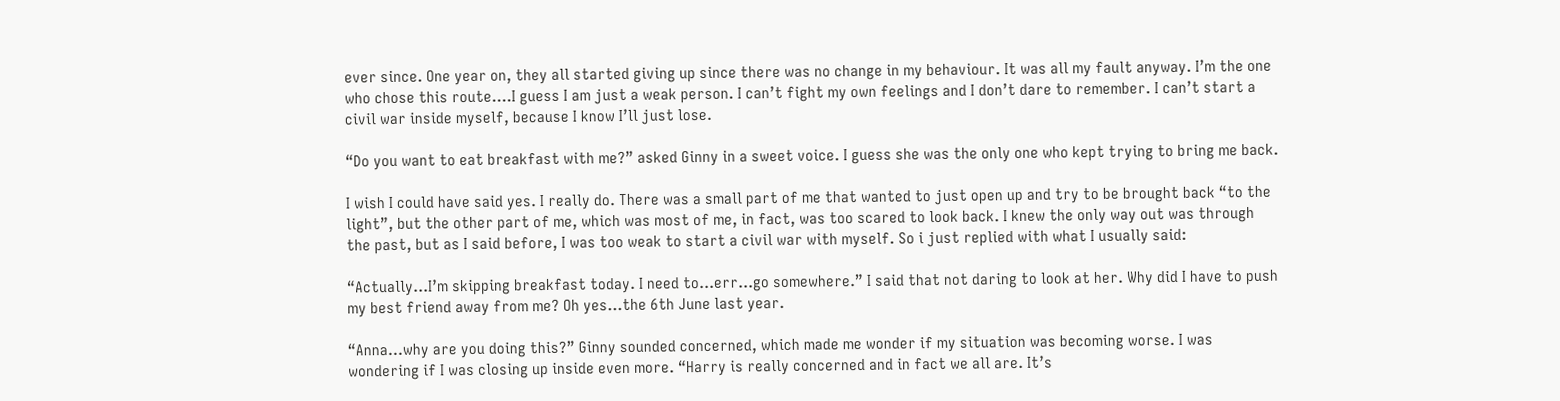ever since. One year on, they all started giving up since there was no change in my behaviour. It was all my fault anyway. I’m the one who chose this route....I guess I am just a weak person. I can’t fight my own feelings and I don’t dare to remember. I can’t start a civil war inside myself, because I know I’ll just lose.

“Do you want to eat breakfast with me?” asked Ginny in a sweet voice. I guess she was the only one who kept trying to bring me back.

I wish I could have said yes. I really do. There was a small part of me that wanted to just open up and try to be brought back “to the light”, but the other part of me, which was most of me, in fact, was too scared to look back. I knew the only way out was through the past, but as I said before, I was too weak to start a civil war with myself. So i just replied with what I usually said:

“Actually...I’m skipping breakfast today. I need to...err...go somewhere.” I said that not daring to look at her. Why did I have to push my best friend away from me? Oh yes...the 6th June last year.

“Anna...why are you doing this?” Ginny sounded concerned, which made me wonder if my situation was becoming worse. I was wondering if I was closing up inside even more. “Harry is really concerned and in fact we all are. It’s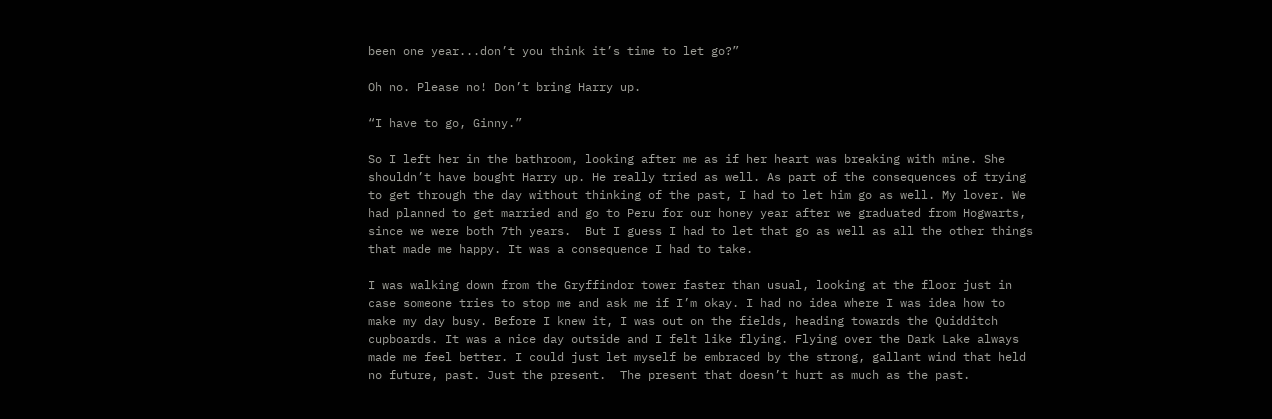been one year...don’t you think it’s time to let go?”

Oh no. Please no! Don’t bring Harry up.

“I have to go, Ginny.”

So I left her in the bathroom, looking after me as if her heart was breaking with mine. She shouldn’t have bought Harry up. He really tried as well. As part of the consequences of trying to get through the day without thinking of the past, I had to let him go as well. My lover. We had planned to get married and go to Peru for our honey year after we graduated from Hogwarts, since we were both 7th years.  But I guess I had to let that go as well as all the other things that made me happy. It was a consequence I had to take.

I was walking down from the Gryffindor tower faster than usual, looking at the floor just in case someone tries to stop me and ask me if I’m okay. I had no idea where I was idea how to make my day busy. Before I knew it, I was out on the fields, heading towards the Quidditch cupboards. It was a nice day outside and I felt like flying. Flying over the Dark Lake always made me feel better. I could just let myself be embraced by the strong, gallant wind that held no future, past. Just the present.  The present that doesn’t hurt as much as the past.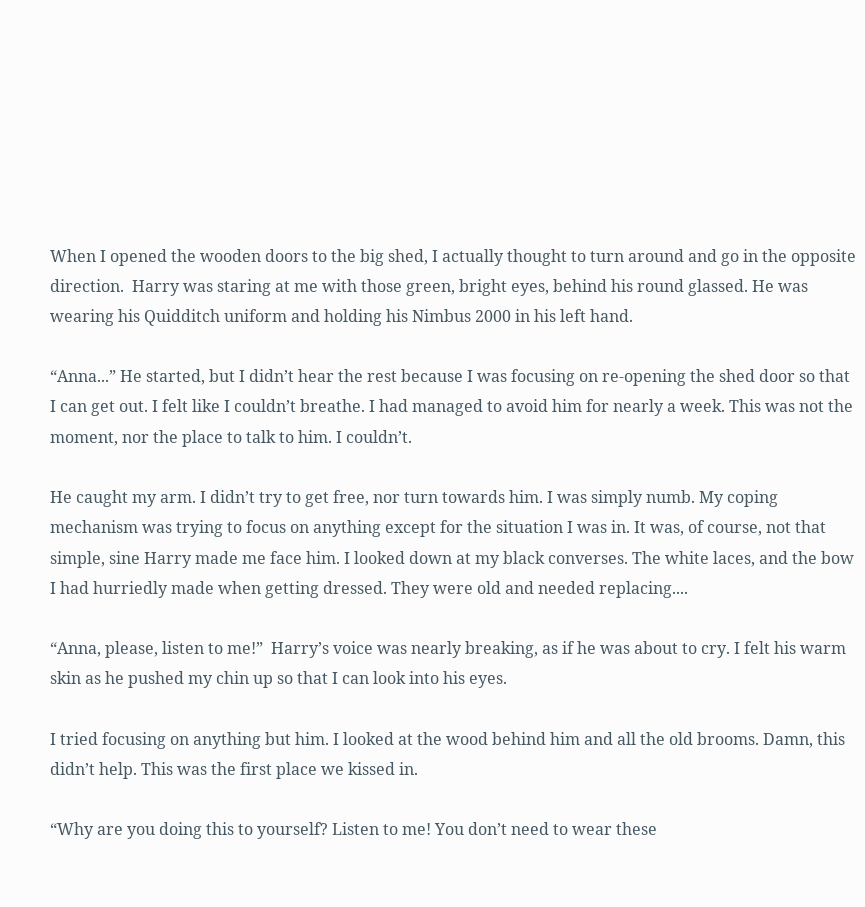When I opened the wooden doors to the big shed, I actually thought to turn around and go in the opposite direction.  Harry was staring at me with those green, bright eyes, behind his round glassed. He was wearing his Quidditch uniform and holding his Nimbus 2000 in his left hand.

“Anna...” He started, but I didn’t hear the rest because I was focusing on re-opening the shed door so that I can get out. I felt like I couldn’t breathe. I had managed to avoid him for nearly a week. This was not the moment, nor the place to talk to him. I couldn’t.

He caught my arm. I didn’t try to get free, nor turn towards him. I was simply numb. My coping mechanism was trying to focus on anything except for the situation I was in. It was, of course, not that simple, sine Harry made me face him. I looked down at my black converses. The white laces, and the bow I had hurriedly made when getting dressed. They were old and needed replacing....

“Anna, please, listen to me!”  Harry’s voice was nearly breaking, as if he was about to cry. I felt his warm skin as he pushed my chin up so that I can look into his eyes.

I tried focusing on anything but him. I looked at the wood behind him and all the old brooms. Damn, this didn’t help. This was the first place we kissed in.

“Why are you doing this to yourself? Listen to me! You don’t need to wear these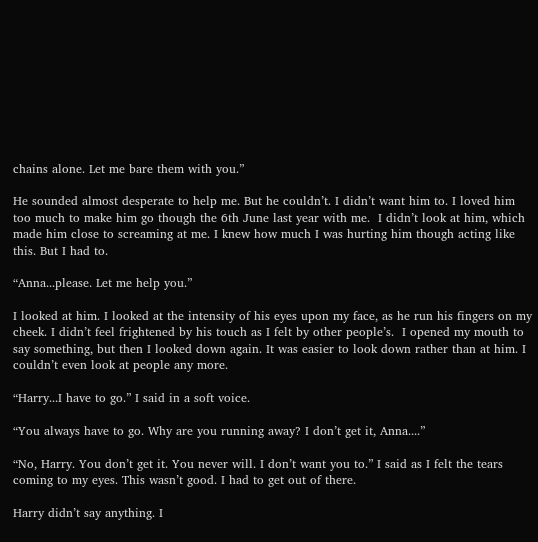chains alone. Let me bare them with you.”

He sounded almost desperate to help me. But he couldn’t. I didn’t want him to. I loved him too much to make him go though the 6th June last year with me.  I didn’t look at him, which made him close to screaming at me. I knew how much I was hurting him though acting like this. But I had to.

“Anna...please. Let me help you.”

I looked at him. I looked at the intensity of his eyes upon my face, as he run his fingers on my cheek. I didn’t feel frightened by his touch as I felt by other people’s.  I opened my mouth to say something, but then I looked down again. It was easier to look down rather than at him. I couldn’t even look at people any more.

“Harry...I have to go.” I said in a soft voice.

“You always have to go. Why are you running away? I don’t get it, Anna....”

“No, Harry. You don’t get it. You never will. I don’t want you to.” I said as I felt the tears coming to my eyes. This wasn’t good. I had to get out of there.

Harry didn’t say anything. I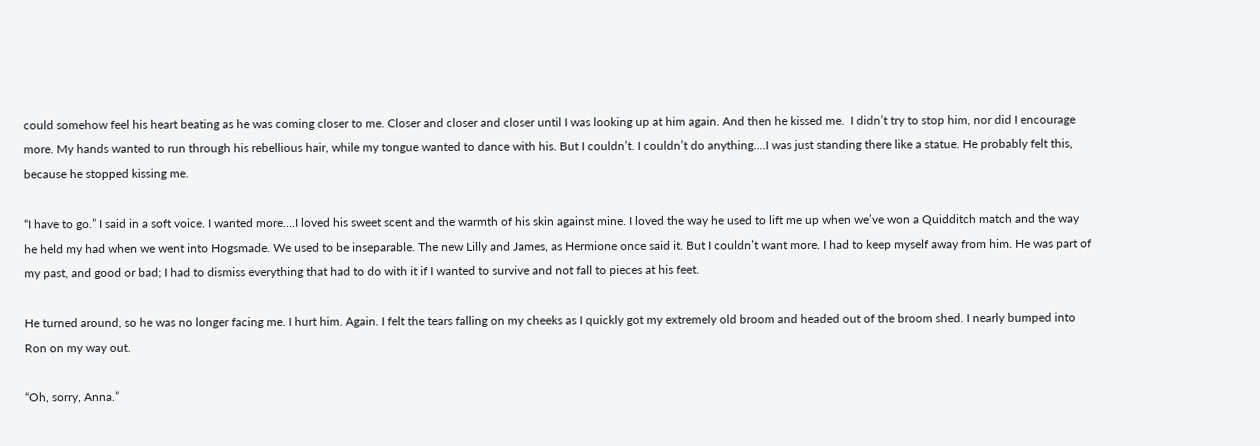could somehow feel his heart beating as he was coming closer to me. Closer and closer and closer until I was looking up at him again. And then he kissed me.  I didn’t try to stop him, nor did I encourage more. My hands wanted to run through his rebellious hair, while my tongue wanted to dance with his. But I couldn’t. I couldn’t do anything....I was just standing there like a statue. He probably felt this, because he stopped kissing me.

“I have to go.” I said in a soft voice. I wanted more....I loved his sweet scent and the warmth of his skin against mine. I loved the way he used to lift me up when we’ve won a Quidditch match and the way he held my had when we went into Hogsmade. We used to be inseparable. The new Lilly and James, as Hermione once said it. But I couldn’t want more. I had to keep myself away from him. He was part of my past, and good or bad; I had to dismiss everything that had to do with it if I wanted to survive and not fall to pieces at his feet.

He turned around, so he was no longer facing me. I hurt him. Again. I felt the tears falling on my cheeks as I quickly got my extremely old broom and headed out of the broom shed. I nearly bumped into Ron on my way out.

“Oh, sorry, Anna.”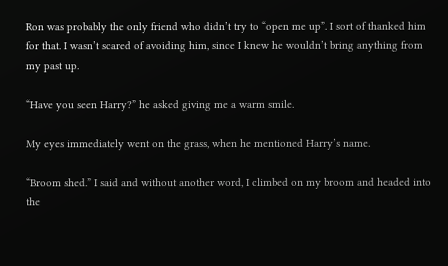Ron was probably the only friend who didn’t try to “open me up”. I sort of thanked him for that. I wasn’t scared of avoiding him, since I knew he wouldn’t bring anything from my past up.

“Have you seen Harry?” he asked giving me a warm smile.

My eyes immediately went on the grass, when he mentioned Harry’s name.

“Broom shed.” I said and without another word, I climbed on my broom and headed into the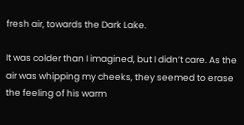fresh air, towards the Dark Lake.

It was colder than I imagined, but I didn’t care. As the air was whipping my cheeks, they seemed to erase the feeling of his warm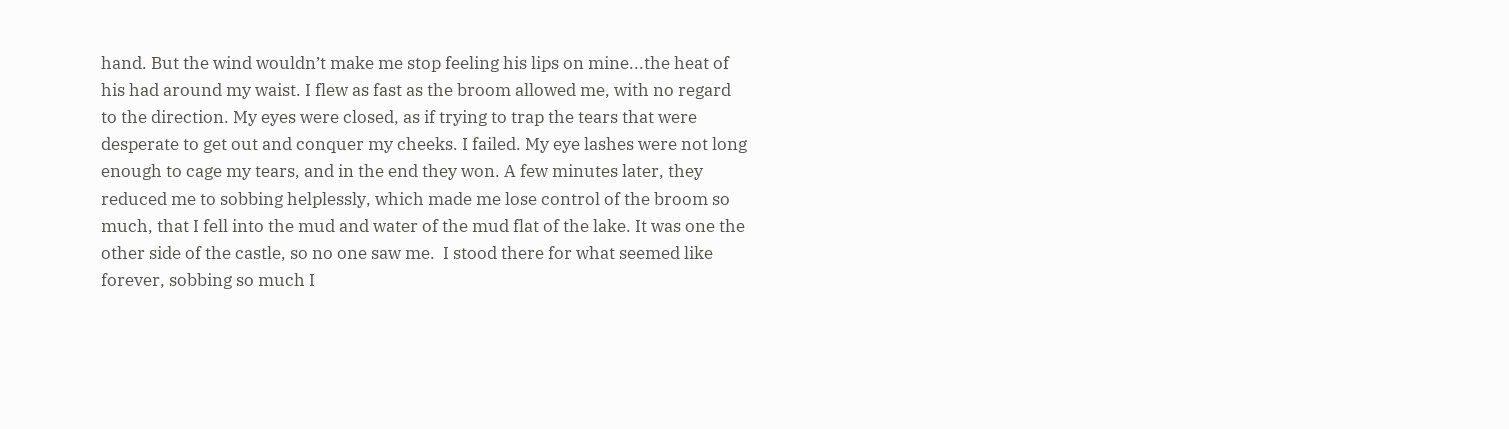hand. But the wind wouldn’t make me stop feeling his lips on mine...the heat of his had around my waist. I flew as fast as the broom allowed me, with no regard to the direction. My eyes were closed, as if trying to trap the tears that were desperate to get out and conquer my cheeks. I failed. My eye lashes were not long enough to cage my tears, and in the end they won. A few minutes later, they reduced me to sobbing helplessly, which made me lose control of the broom so much, that I fell into the mud and water of the mud flat of the lake. It was one the other side of the castle, so no one saw me.  I stood there for what seemed like forever, sobbing so much I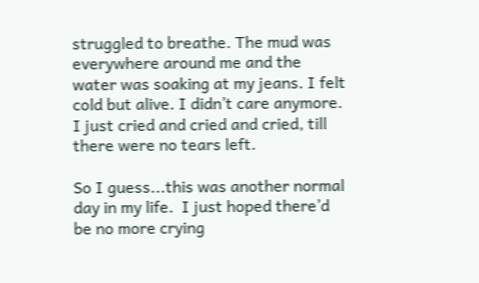struggled to breathe. The mud was everywhere around me and the water was soaking at my jeans. I felt cold but alive. I didn’t care anymore.  I just cried and cried and cried, till there were no tears left.

So I guess...this was another normal day in my life.  I just hoped there’d be no more crying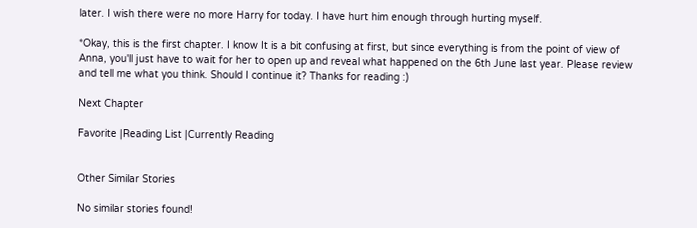later. I wish there were no more Harry for today. I have hurt him enough through hurting myself.

*Okay, this is the first chapter. I know It is a bit confusing at first, but since everything is from the point of view of Anna, you'll just have to wait for her to open up and reveal what happened on the 6th June last year. Please review and tell me what you think. Should I continue it? Thanks for reading :)

Next Chapter

Favorite |Reading List |Currently Reading


Other Similar Stories

No similar stories found!